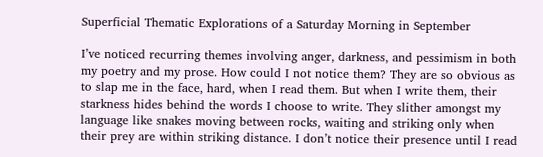Superficial Thematic Explorations of a Saturday Morning in September

I’ve noticed recurring themes involving anger, darkness, and pessimism in both my poetry and my prose. How could I not notice them? They are so obvious as to slap me in the face, hard, when I read them. But when I write them, their starkness hides behind the words I choose to write. They slither amongst my language like snakes moving between rocks, waiting and striking only when their prey are within striking distance. I don’t notice their presence until I read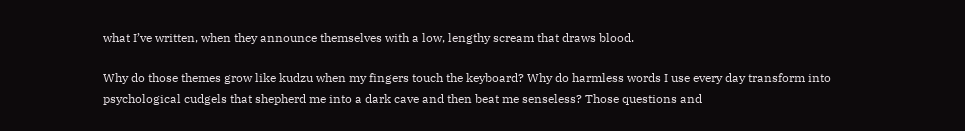what I’ve written, when they announce themselves with a low, lengthy scream that draws blood.

Why do those themes grow like kudzu when my fingers touch the keyboard? Why do harmless words I use every day transform into psychological cudgels that shepherd me into a dark cave and then beat me senseless? Those questions and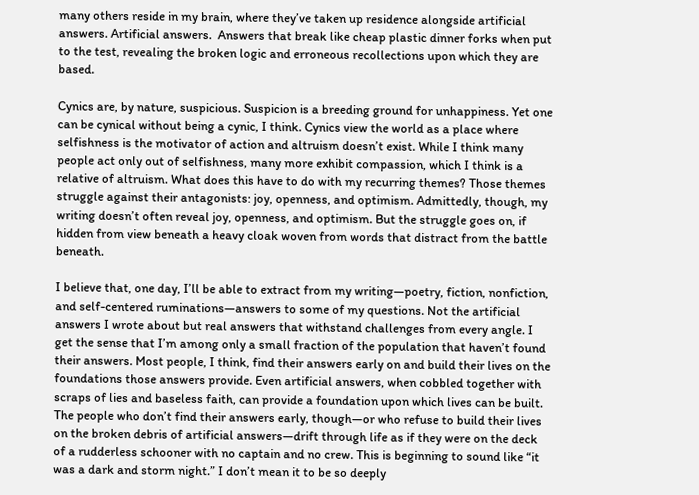many others reside in my brain, where they’ve taken up residence alongside artificial answers. Artificial answers.  Answers that break like cheap plastic dinner forks when put to the test, revealing the broken logic and erroneous recollections upon which they are based.

Cynics are, by nature, suspicious. Suspicion is a breeding ground for unhappiness. Yet one can be cynical without being a cynic, I think. Cynics view the world as a place where selfishness is the motivator of action and altruism doesn’t exist. While I think many people act only out of selfishness, many more exhibit compassion, which I think is a relative of altruism. What does this have to do with my recurring themes? Those themes struggle against their antagonists: joy, openness, and optimism. Admittedly, though, my writing doesn’t often reveal joy, openness, and optimism. But the struggle goes on, if hidden from view beneath a heavy cloak woven from words that distract from the battle beneath.

I believe that, one day, I’ll be able to extract from my writing—poetry, fiction, nonfiction, and self-centered ruminations—answers to some of my questions. Not the artificial answers I wrote about but real answers that withstand challenges from every angle. I get the sense that I’m among only a small fraction of the population that haven’t found their answers. Most people, I think, find their answers early on and build their lives on the foundations those answers provide. Even artificial answers, when cobbled together with scraps of lies and baseless faith, can provide a foundation upon which lives can be built. The people who don’t find their answers early, though—or who refuse to build their lives on the broken debris of artificial answers—drift through life as if they were on the deck of a rudderless schooner with no captain and no crew. This is beginning to sound like “it was a dark and storm night.” I don’t mean it to be so deeply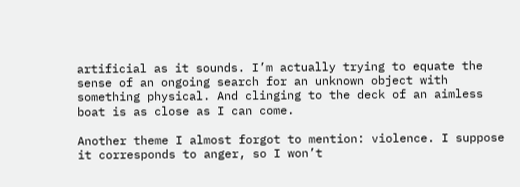artificial as it sounds. I’m actually trying to equate the sense of an ongoing search for an unknown object with something physical. And clinging to the deck of an aimless boat is as close as I can come.

Another theme I almost forgot to mention: violence. I suppose it corresponds to anger, so I won’t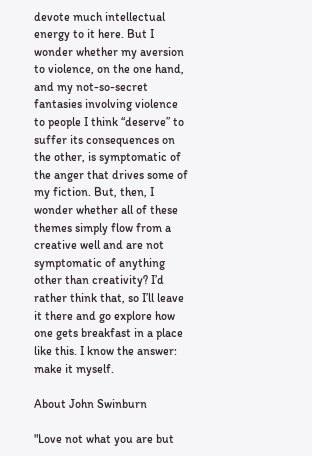devote much intellectual energy to it here. But I wonder whether my aversion to violence, on the one hand, and my not-so-secret fantasies involving violence to people I think “deserve” to suffer its consequences on the other, is symptomatic of the anger that drives some of my fiction. But, then, I wonder whether all of these themes simply flow from a creative well and are not symptomatic of anything other than creativity? I’d rather think that, so I’ll leave it there and go explore how one gets breakfast in a place like this. I know the answer: make it myself.

About John Swinburn

"Love not what you are but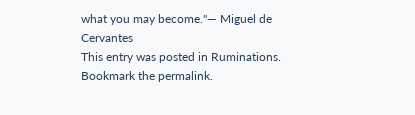what you may become."― Miguel de Cervantes
This entry was posted in Ruminations. Bookmark the permalink.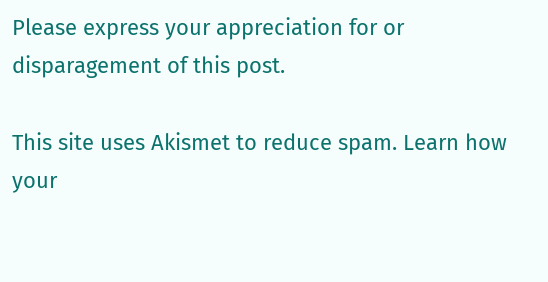Please express your appreciation for or disparagement of this post.

This site uses Akismet to reduce spam. Learn how your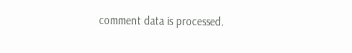comment data is processed.